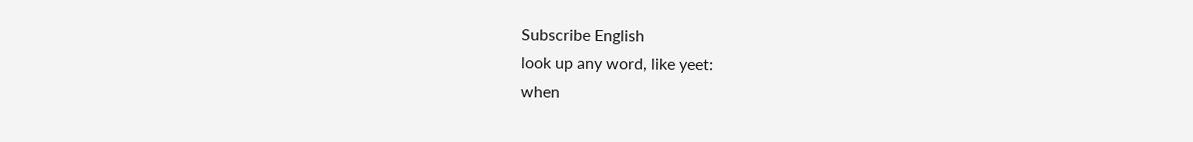Subscribe English
look up any word, like yeet:
when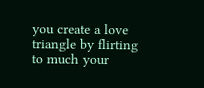you create a love triangle by flirting to much your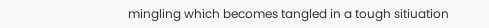mingling which becomes tangled in a tough sitiuation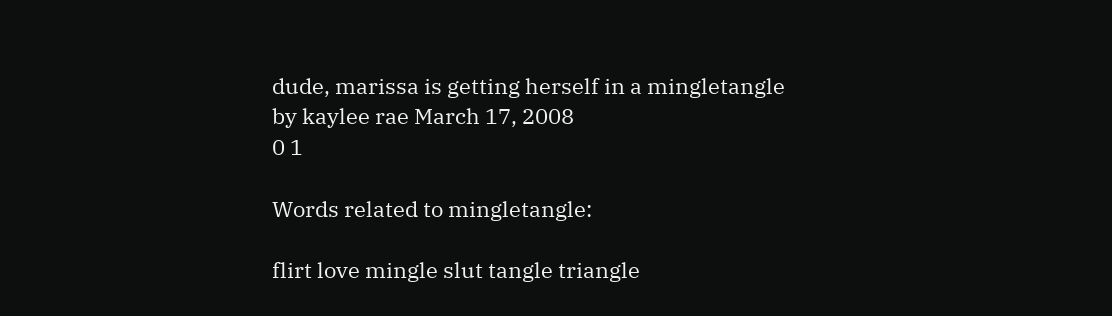dude, marissa is getting herself in a mingletangle
by kaylee rae March 17, 2008
0 1

Words related to mingletangle:

flirt love mingle slut tangle triangle